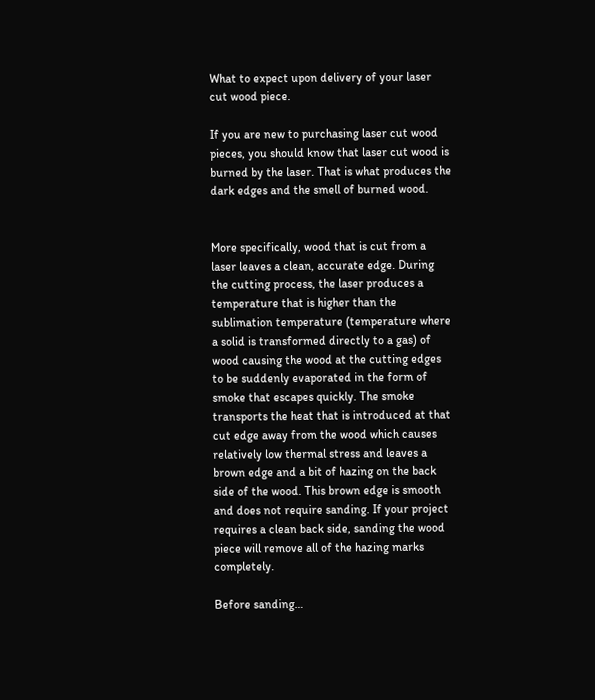What to expect upon delivery of your laser cut wood piece.

If you are new to purchasing laser cut wood pieces, you should know that laser cut wood is burned by the laser. That is what produces the dark edges and the smell of burned wood.


More specifically, wood that is cut from a laser leaves a clean, accurate edge. During the cutting process, the laser produces a temperature that is higher than the sublimation temperature (temperature where a solid is transformed directly to a gas) of wood causing the wood at the cutting edges to be suddenly evaporated in the form of smoke that escapes quickly. The smoke transports the heat that is introduced at that cut edge away from the wood which causes relatively low thermal stress and leaves a brown edge and a bit of hazing on the back side of the wood. This brown edge is smooth and does not require sanding. If your project requires a clean back side, sanding the wood piece will remove all of the hazing marks completely.

Before sanding…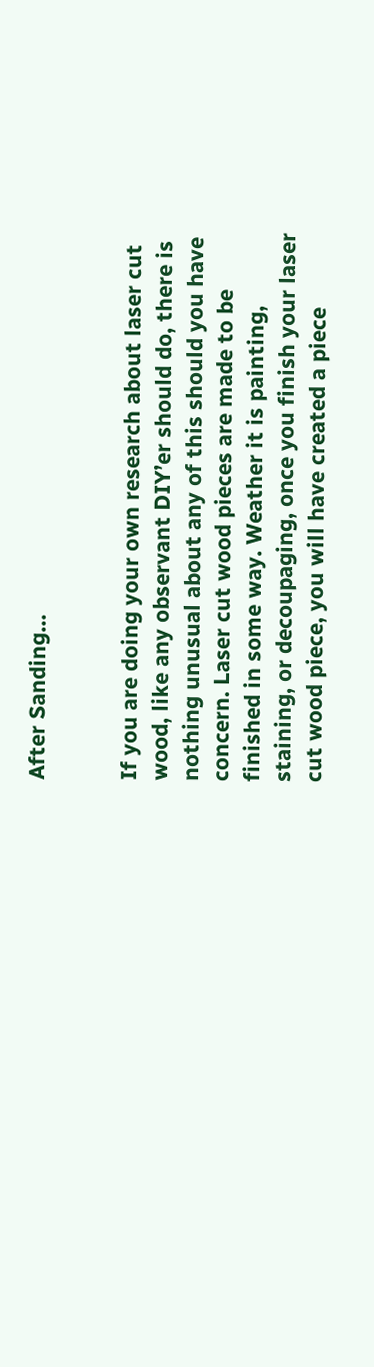After Sanding…


If you are doing your own research about laser cut wood, like any observant DIY’er should do, there is nothing unusual about any of this should you have concern. Laser cut wood pieces are made to be finished in some way. Weather it is painting, staining, or decoupaging, once you finish your laser cut wood piece, you will have created a piece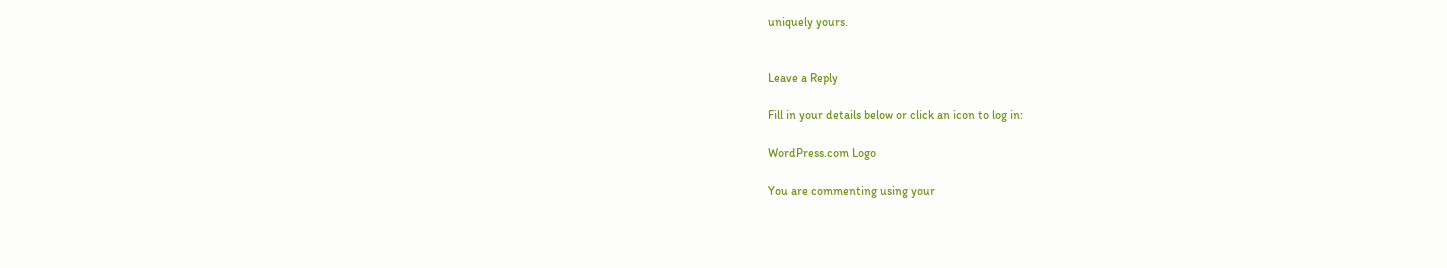uniquely yours.


Leave a Reply

Fill in your details below or click an icon to log in:

WordPress.com Logo

You are commenting using your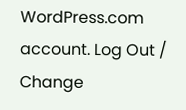WordPress.com account. Log Out /  Change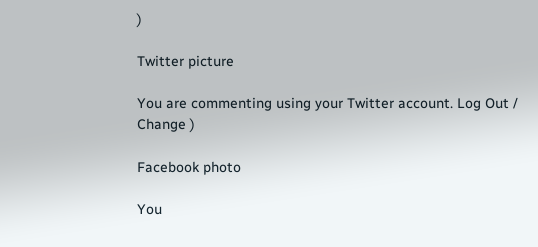)

Twitter picture

You are commenting using your Twitter account. Log Out /  Change )

Facebook photo

You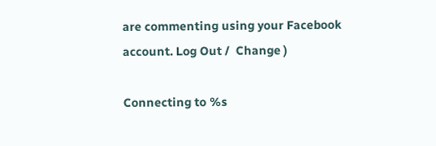are commenting using your Facebook account. Log Out /  Change )

Connecting to %s